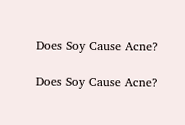Does Soy Cause Acne?

Does Soy Cause Acne?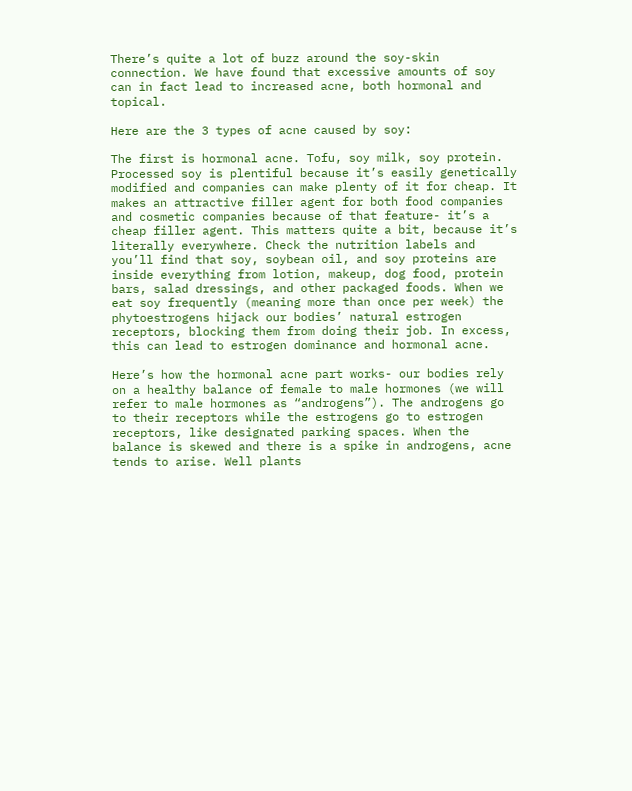There’s quite a lot of buzz around the soy-skin connection. We have found that excessive amounts of soy can in fact lead to increased acne, both hormonal and topical.

Here are the 3 types of acne caused by soy:

The first is hormonal acne. Tofu, soy milk, soy protein. Processed soy is plentiful because it’s easily genetically modified and companies can make plenty of it for cheap. It makes an attractive filler agent for both food companies and cosmetic companies because of that feature- it’s a cheap filler agent. This matters quite a bit, because it’s literally everywhere. Check the nutrition labels and you’ll find that soy, soybean oil, and soy proteins are inside everything from lotion, makeup, dog food, protein bars, salad dressings, and other packaged foods. When we eat soy frequently (meaning more than once per week) the phytoestrogens hijack our bodies’ natural estrogen receptors, blocking them from doing their job. In excess, this can lead to estrogen dominance and hormonal acne.

Here’s how the hormonal acne part works- our bodies rely on a healthy balance of female to male hormones (we will refer to male hormones as “androgens”). The androgens go to their receptors while the estrogens go to estrogen receptors, like designated parking spaces. When the balance is skewed and there is a spike in androgens, acne tends to arise. Well plants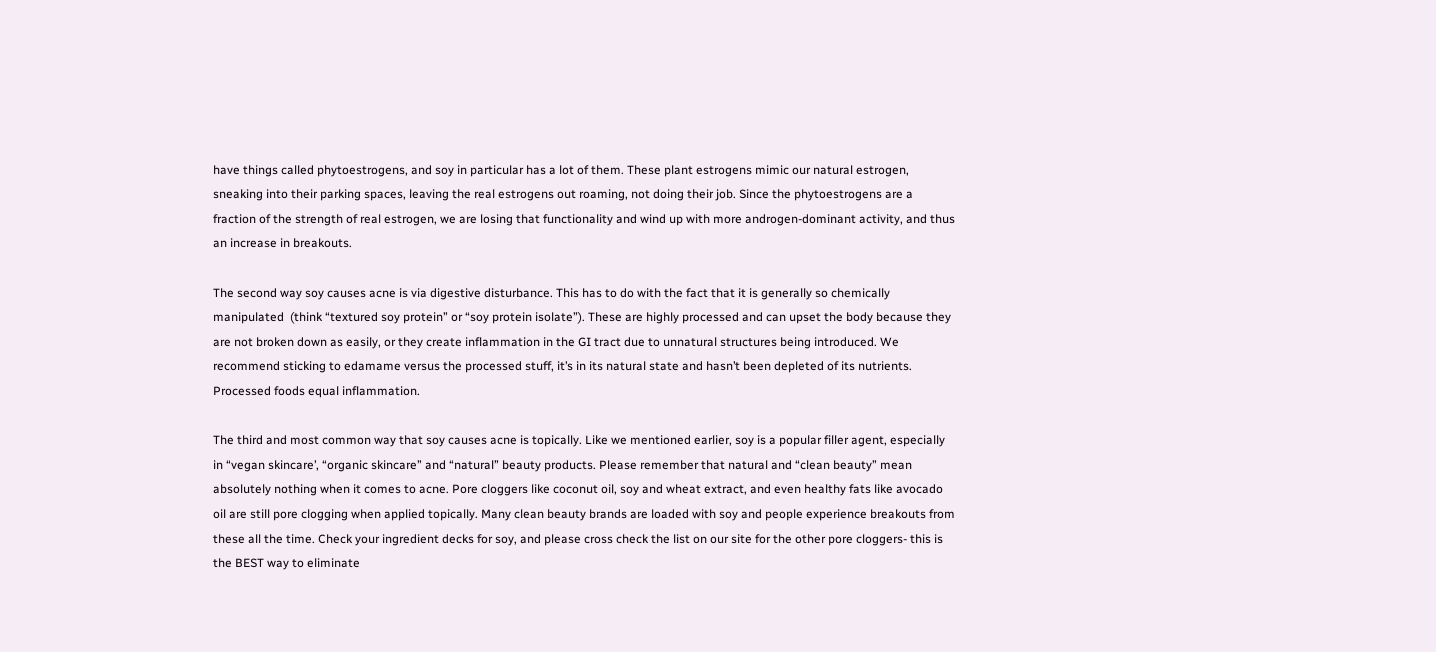have things called phytoestrogens, and soy in particular has a lot of them. These plant estrogens mimic our natural estrogen, sneaking into their parking spaces, leaving the real estrogens out roaming, not doing their job. Since the phytoestrogens are a fraction of the strength of real estrogen, we are losing that functionality and wind up with more androgen-dominant activity, and thus an increase in breakouts.

The second way soy causes acne is via digestive disturbance. This has to do with the fact that it is generally so chemically manipulated  (think “textured soy protein” or “soy protein isolate”). These are highly processed and can upset the body because they are not broken down as easily, or they create inflammation in the GI tract due to unnatural structures being introduced. We recommend sticking to edamame versus the processed stuff, it’s in its natural state and hasn’t been depleted of its nutrients. Processed foods equal inflammation.

The third and most common way that soy causes acne is topically. Like we mentioned earlier, soy is a popular filler agent, especially in “vegan skincare’, “organic skincare” and “natural” beauty products. Please remember that natural and “clean beauty” mean absolutely nothing when it comes to acne. Pore cloggers like coconut oil, soy and wheat extract, and even healthy fats like avocado oil are still pore clogging when applied topically. Many clean beauty brands are loaded with soy and people experience breakouts from these all the time. Check your ingredient decks for soy, and please cross check the list on our site for the other pore cloggers- this is the BEST way to eliminate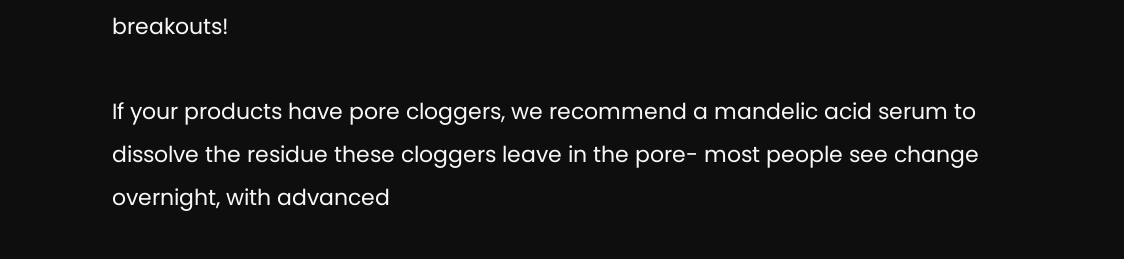breakouts!

If your products have pore cloggers, we recommend a mandelic acid serum to dissolve the residue these cloggers leave in the pore- most people see change overnight, with advanced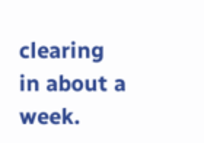clearing in about a week.